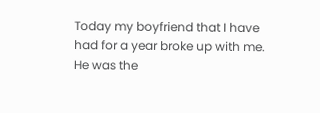Today my boyfriend that I have had for a year broke up with me. He was the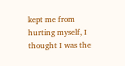kept me from hurting myself, I thought I was the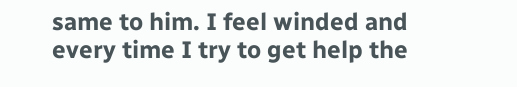same to him. I feel winded and every time I try to get help the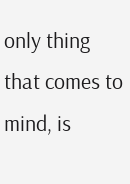only thing that comes to mind, is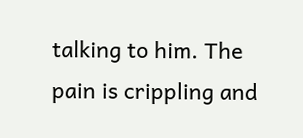talking to him. The pain is crippling and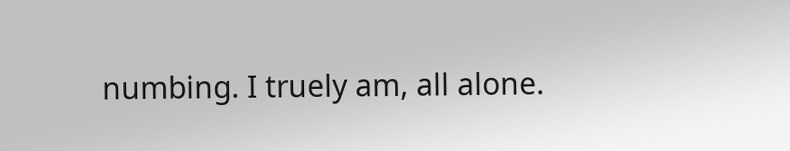numbing. I truely am, all alone.